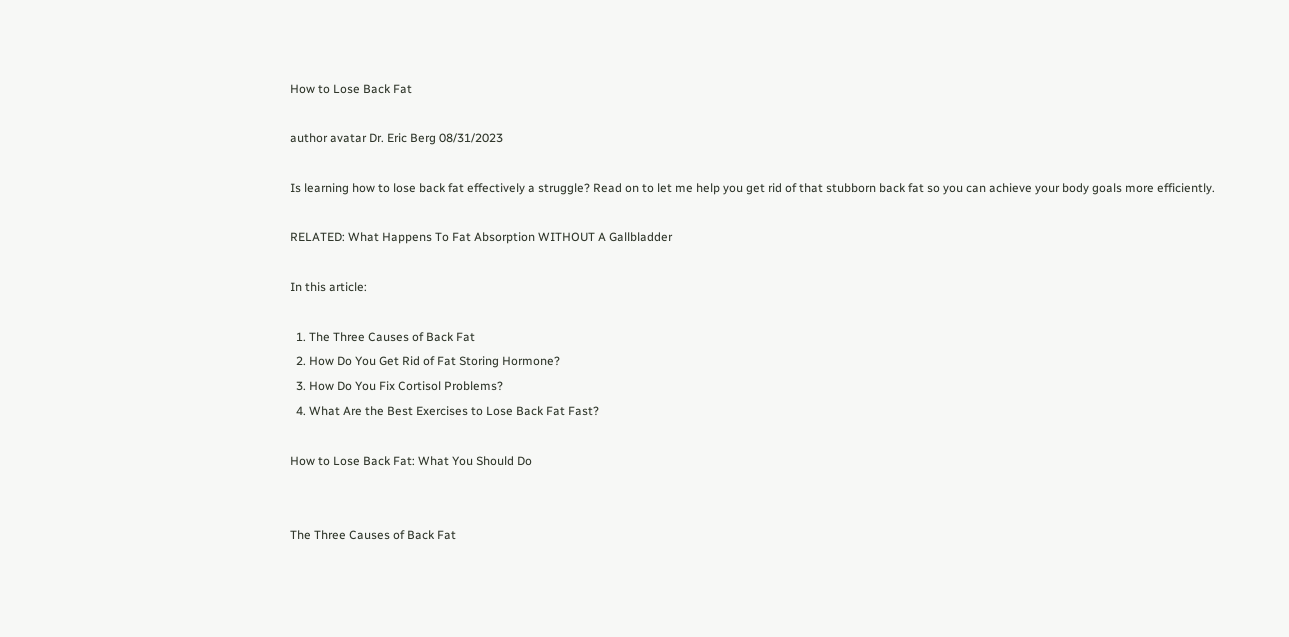How to Lose Back Fat

author avatar Dr. Eric Berg 08/31/2023

Is learning how to lose back fat effectively a struggle? Read on to let me help you get rid of that stubborn back fat so you can achieve your body goals more efficiently.

RELATED: What Happens To Fat Absorption WITHOUT A Gallbladder

In this article:

  1. The Three Causes of Back Fat
  2. How Do You Get Rid of Fat Storing Hormone?
  3. How Do You Fix Cortisol Problems?
  4. What Are the Best Exercises to Lose Back Fat Fast?

How to Lose Back Fat: What You Should Do


The Three Causes of Back Fat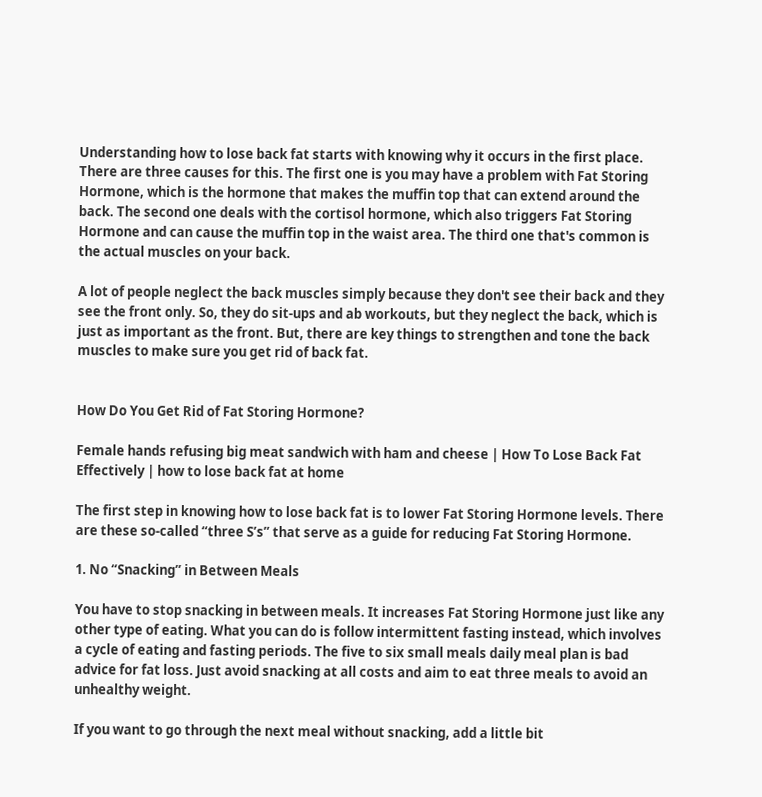Understanding how to lose back fat starts with knowing why it occurs in the first place. There are three causes for this. The first one is you may have a problem with Fat Storing Hormone, which is the hormone that makes the muffin top that can extend around the back. The second one deals with the cortisol hormone, which also triggers Fat Storing Hormone and can cause the muffin top in the waist area. The third one that's common is the actual muscles on your back.

A lot of people neglect the back muscles simply because they don't see their back and they see the front only. So, they do sit-ups and ab workouts, but they neglect the back, which is just as important as the front. But, there are key things to strengthen and tone the back muscles to make sure you get rid of back fat.


How Do You Get Rid of Fat Storing Hormone?

Female hands refusing big meat sandwich with ham and cheese | How To Lose Back Fat Effectively | how to lose back fat at home

The first step in knowing how to lose back fat is to lower Fat Storing Hormone levels. There are these so-called “three S’s” that serve as a guide for reducing Fat Storing Hormone.

1. No “Snacking” in Between Meals

You have to stop snacking in between meals. It increases Fat Storing Hormone just like any other type of eating. What you can do is follow intermittent fasting instead, which involves a cycle of eating and fasting periods. The five to six small meals daily meal plan is bad advice for fat loss. Just avoid snacking at all costs and aim to eat three meals to avoid an unhealthy weight.

If you want to go through the next meal without snacking, add a little bit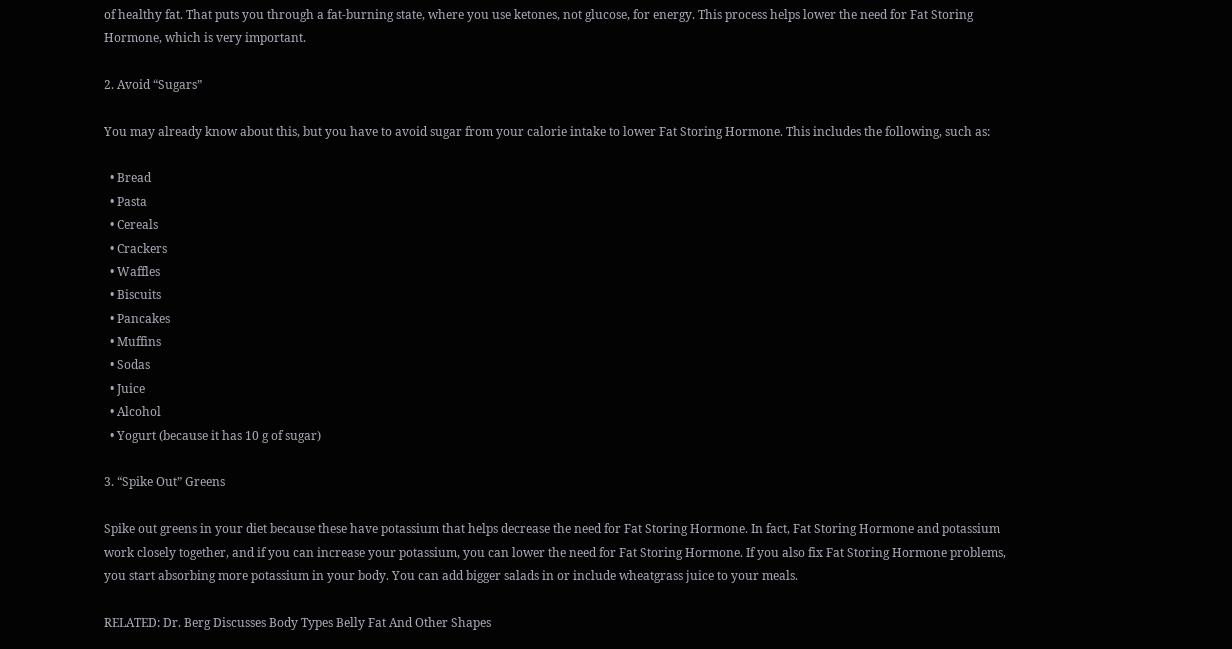of healthy fat. That puts you through a fat-burning state, where you use ketones, not glucose, for energy. This process helps lower the need for Fat Storing Hormone, which is very important.

2. Avoid “Sugars”

You may already know about this, but you have to avoid sugar from your calorie intake to lower Fat Storing Hormone. This includes the following, such as:

  • Bread
  • Pasta
  • Cereals
  • Crackers
  • Waffles
  • Biscuits
  • Pancakes
  • Muffins
  • Sodas
  • Juice
  • Alcohol
  • Yogurt (because it has 10 g of sugar)

3. “Spike Out” Greens

Spike out greens in your diet because these have potassium that helps decrease the need for Fat Storing Hormone. In fact, Fat Storing Hormone and potassium work closely together, and if you can increase your potassium, you can lower the need for Fat Storing Hormone. If you also fix Fat Storing Hormone problems, you start absorbing more potassium in your body. You can add bigger salads in or include wheatgrass juice to your meals.

RELATED: Dr. Berg Discusses Body Types Belly Fat And Other Shapes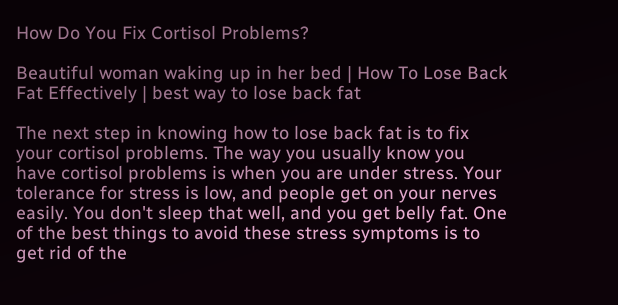How Do You Fix Cortisol Problems?

Beautiful woman waking up in her bed | How To Lose Back Fat Effectively | best way to lose back fat

The next step in knowing how to lose back fat is to fix your cortisol problems. The way you usually know you have cortisol problems is when you are under stress. Your tolerance for stress is low, and people get on your nerves easily. You don't sleep that well, and you get belly fat. One of the best things to avoid these stress symptoms is to get rid of the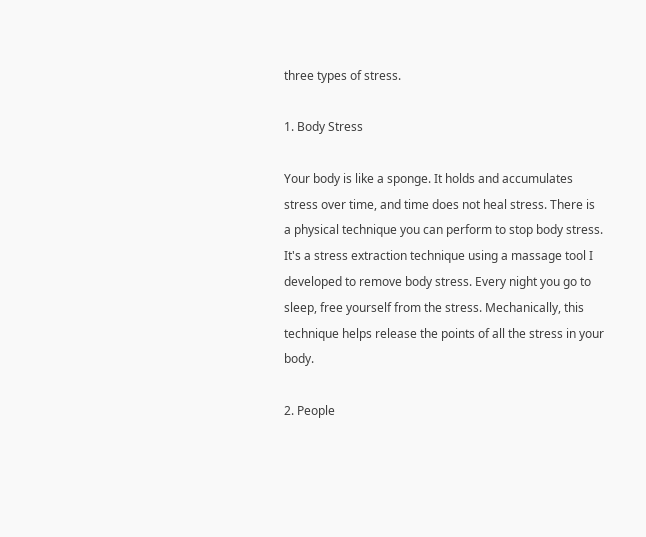three types of stress.

1. Body Stress

Your body is like a sponge. It holds and accumulates stress over time, and time does not heal stress. There is a physical technique you can perform to stop body stress. It's a stress extraction technique using a massage tool I developed to remove body stress. Every night you go to sleep, free yourself from the stress. Mechanically, this technique helps release the points of all the stress in your body.

2. People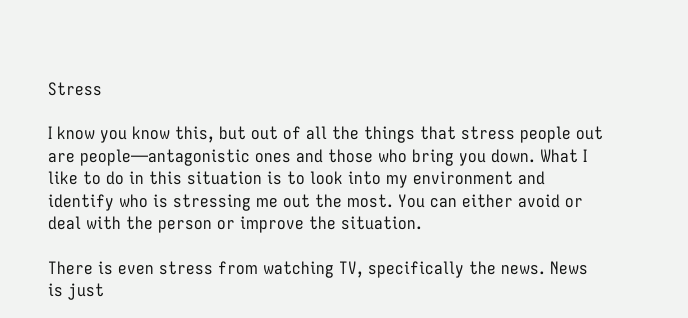Stress

I know you know this, but out of all the things that stress people out are people—antagonistic ones and those who bring you down. What I like to do in this situation is to look into my environment and identify who is stressing me out the most. You can either avoid or deal with the person or improve the situation.

There is even stress from watching TV, specifically the news. News is just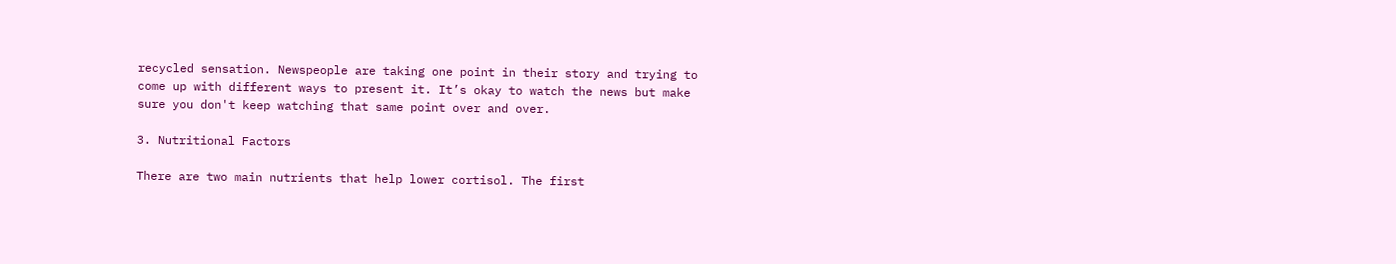recycled sensation. Newspeople are taking one point in their story and trying to come up with different ways to present it. It’s okay to watch the news but make sure you don't keep watching that same point over and over.

3. Nutritional Factors

There are two main nutrients that help lower cortisol. The first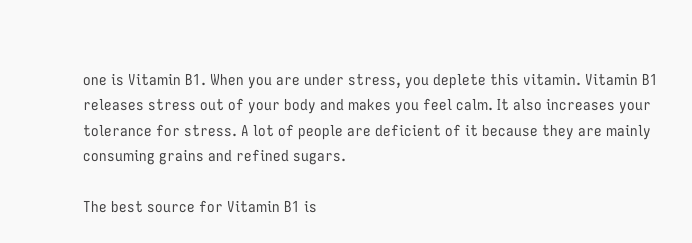one is Vitamin B1. When you are under stress, you deplete this vitamin. Vitamin B1 releases stress out of your body and makes you feel calm. It also increases your tolerance for stress. A lot of people are deficient of it because they are mainly consuming grains and refined sugars.

The best source for Vitamin B1 is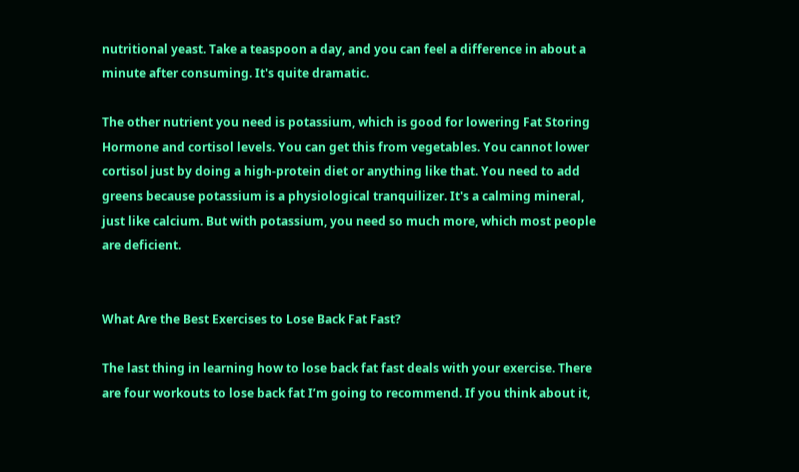nutritional yeast. Take a teaspoon a day, and you can feel a difference in about a minute after consuming. It's quite dramatic.

The other nutrient you need is potassium, which is good for lowering Fat Storing Hormone and cortisol levels. You can get this from vegetables. You cannot lower cortisol just by doing a high-protein diet or anything like that. You need to add greens because potassium is a physiological tranquilizer. It's a calming mineral, just like calcium. But with potassium, you need so much more, which most people are deficient.


What Are the Best Exercises to Lose Back Fat Fast?

The last thing in learning how to lose back fat fast deals with your exercise. There are four workouts to lose back fat I’m going to recommend. If you think about it,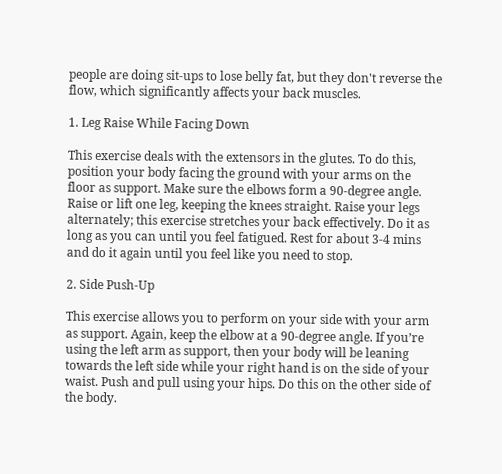people are doing sit-ups to lose belly fat, but they don't reverse the flow, which significantly affects your back muscles.

1. Leg Raise While Facing Down

This exercise deals with the extensors in the glutes. To do this, position your body facing the ground with your arms on the floor as support. Make sure the elbows form a 90-degree angle. Raise or lift one leg, keeping the knees straight. Raise your legs alternately; this exercise stretches your back effectively. Do it as long as you can until you feel fatigued. Rest for about 3-4 mins and do it again until you feel like you need to stop.

2. Side Push-Up

This exercise allows you to perform on your side with your arm as support. Again, keep the elbow at a 90-degree angle. If you’re using the left arm as support, then your body will be leaning towards the left side while your right hand is on the side of your waist. Push and pull using your hips. Do this on the other side of the body.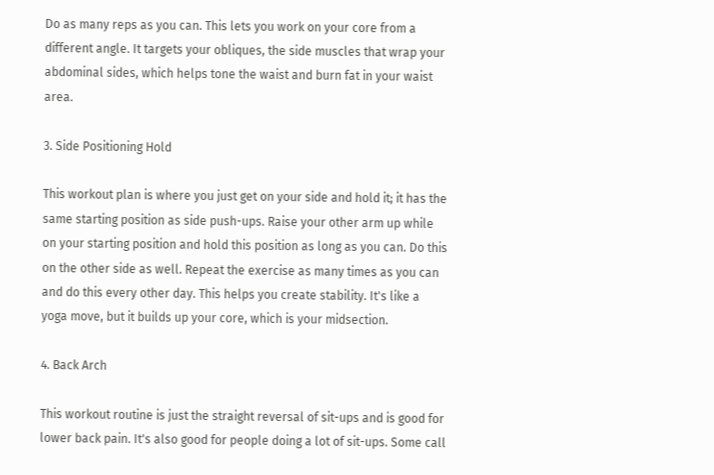Do as many reps as you can. This lets you work on your core from a different angle. It targets your obliques, the side muscles that wrap your abdominal sides, which helps tone the waist and burn fat in your waist area.

3. Side Positioning Hold

This workout plan is where you just get on your side and hold it; it has the same starting position as side push-ups. Raise your other arm up while on your starting position and hold this position as long as you can. Do this on the other side as well. Repeat the exercise as many times as you can and do this every other day. This helps you create stability. It's like a yoga move, but it builds up your core, which is your midsection.

4. Back Arch

This workout routine is just the straight reversal of sit-ups and is good for lower back pain. It's also good for people doing a lot of sit-ups. Some call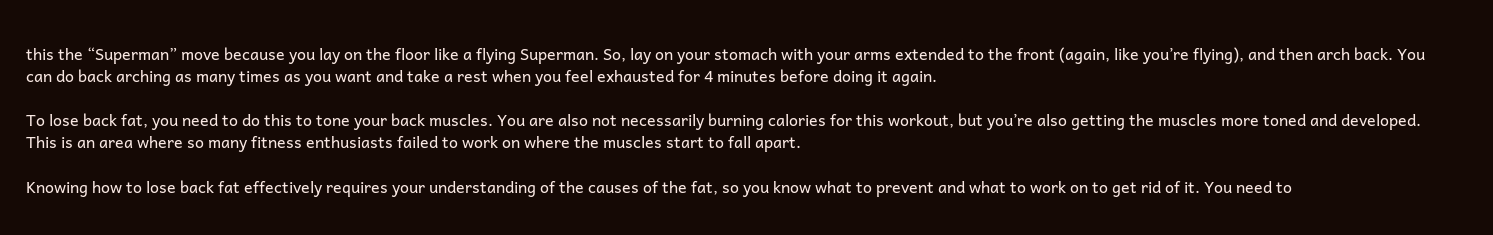this the “Superman” move because you lay on the floor like a flying Superman. So, lay on your stomach with your arms extended to the front (again, like you’re flying), and then arch back. You can do back arching as many times as you want and take a rest when you feel exhausted for 4 minutes before doing it again.

To lose back fat, you need to do this to tone your back muscles. You are also not necessarily burning calories for this workout, but you’re also getting the muscles more toned and developed. This is an area where so many fitness enthusiasts failed to work on where the muscles start to fall apart.

Knowing how to lose back fat effectively requires your understanding of the causes of the fat, so you know what to prevent and what to work on to get rid of it. You need to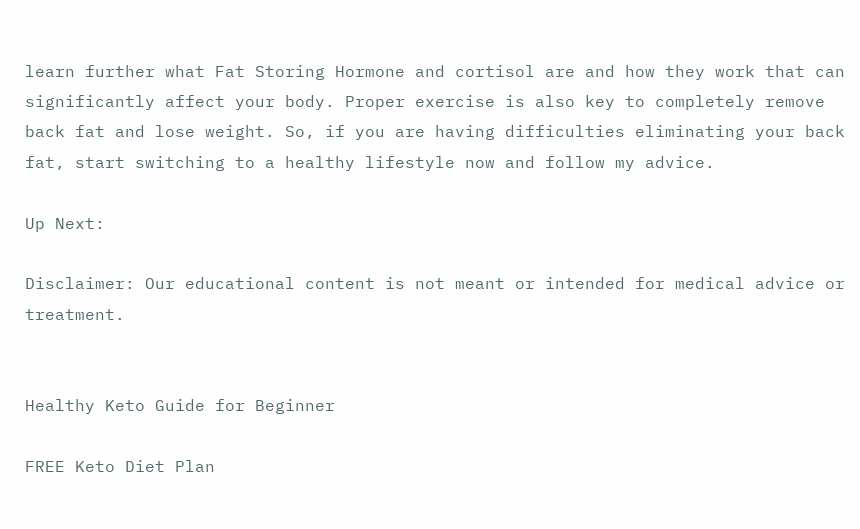learn further what Fat Storing Hormone and cortisol are and how they work that can significantly affect your body. Proper exercise is also key to completely remove back fat and lose weight. So, if you are having difficulties eliminating your back fat, start switching to a healthy lifestyle now and follow my advice.

Up Next:

Disclaimer: Our educational content is not meant or intended for medical advice or treatment.


Healthy Keto Guide for Beginner

FREE Keto Diet Plan